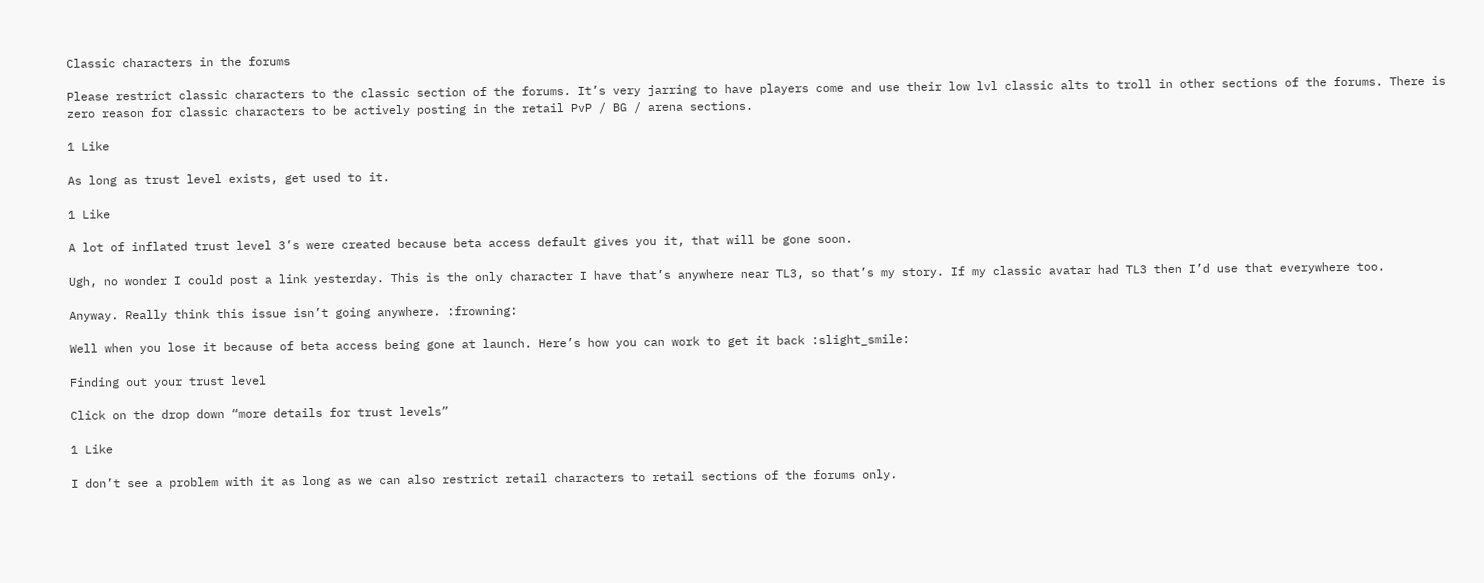Classic characters in the forums

Please restrict classic characters to the classic section of the forums. It’s very jarring to have players come and use their low lvl classic alts to troll in other sections of the forums. There is zero reason for classic characters to be actively posting in the retail PvP / BG / arena sections.

1 Like

As long as trust level exists, get used to it.

1 Like

A lot of inflated trust level 3’s were created because beta access default gives you it, that will be gone soon.

Ugh, no wonder I could post a link yesterday. This is the only character I have that’s anywhere near TL3, so that’s my story. If my classic avatar had TL3 then I’d use that everywhere too.

Anyway. Really think this issue isn’t going anywhere. :frowning:

Well when you lose it because of beta access being gone at launch. Here’s how you can work to get it back :slight_smile:

Finding out your trust level

Click on the drop down “more details for trust levels”

1 Like

I don’t see a problem with it as long as we can also restrict retail characters to retail sections of the forums only.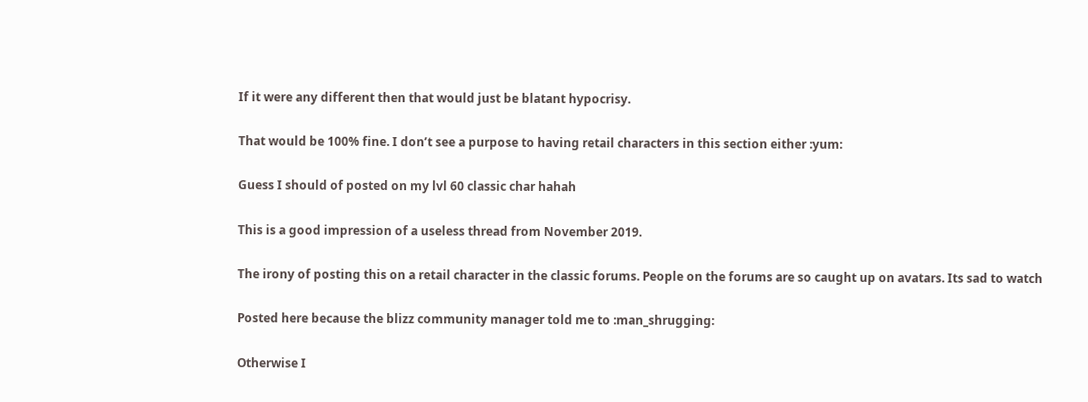If it were any different then that would just be blatant hypocrisy.

That would be 100% fine. I don’t see a purpose to having retail characters in this section either :yum:

Guess I should of posted on my lvl 60 classic char hahah

This is a good impression of a useless thread from November 2019.

The irony of posting this on a retail character in the classic forums. People on the forums are so caught up on avatars. Its sad to watch

Posted here because the blizz community manager told me to :man_shrugging:

Otherwise I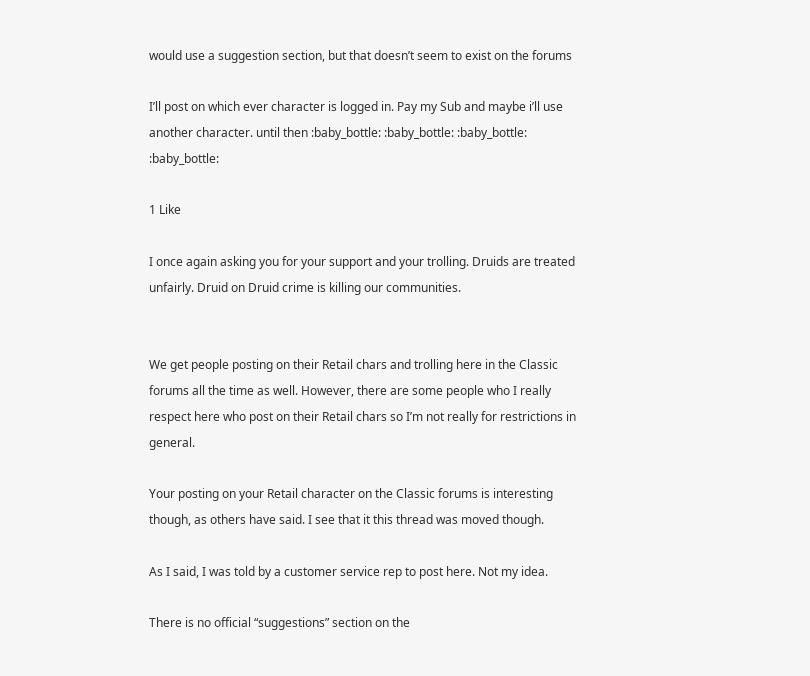would use a suggestion section, but that doesn’t seem to exist on the forums

I’ll post on which ever character is logged in. Pay my Sub and maybe i’ll use another character. until then :baby_bottle: :baby_bottle: :baby_bottle: :baby_bottle:

1 Like

I once again asking you for your support and your trolling. Druids are treated unfairly. Druid on Druid crime is killing our communities.


We get people posting on their Retail chars and trolling here in the Classic forums all the time as well. However, there are some people who I really respect here who post on their Retail chars so I’m not really for restrictions in general.

Your posting on your Retail character on the Classic forums is interesting though, as others have said. I see that it this thread was moved though.

As I said, I was told by a customer service rep to post here. Not my idea.

There is no official “suggestions” section on the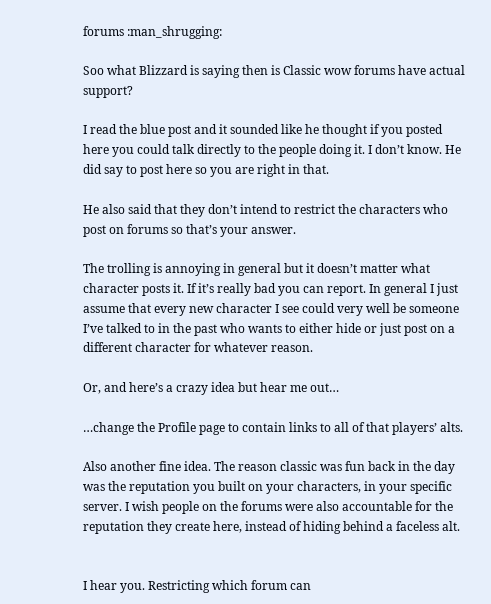forums :man_shrugging:

Soo what Blizzard is saying then is Classic wow forums have actual support?

I read the blue post and it sounded like he thought if you posted here you could talk directly to the people doing it. I don’t know. He did say to post here so you are right in that.

He also said that they don’t intend to restrict the characters who post on forums so that’s your answer.

The trolling is annoying in general but it doesn’t matter what character posts it. If it’s really bad you can report. In general I just assume that every new character I see could very well be someone I’ve talked to in the past who wants to either hide or just post on a different character for whatever reason.

Or, and here’s a crazy idea but hear me out…

…change the Profile page to contain links to all of that players’ alts.

Also another fine idea. The reason classic was fun back in the day was the reputation you built on your characters, in your specific server. I wish people on the forums were also accountable for the reputation they create here, instead of hiding behind a faceless alt.


I hear you. Restricting which forum can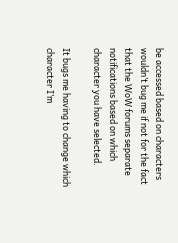be accessed based on characters wouldn’t bug me if not for the fact that the WoW forums separate notifications based on which character you have selected.

It bugs me having to change which character I’m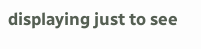displaying just to see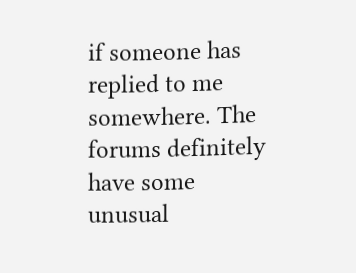if someone has replied to me somewhere. The forums definitely have some unusual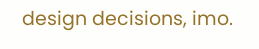design decisions, imo.